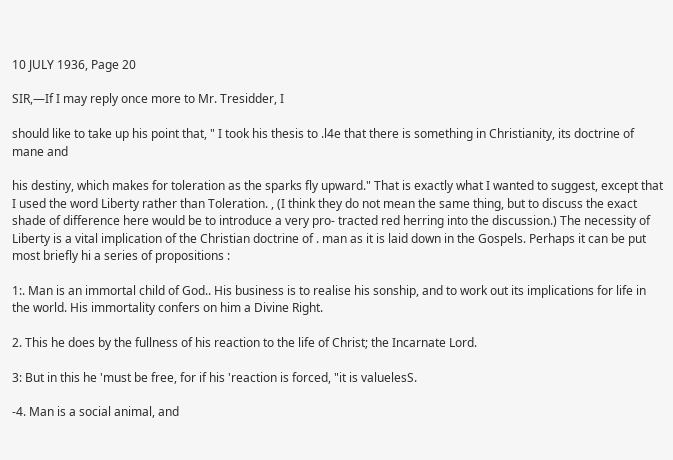10 JULY 1936, Page 20

SIR,—If I may reply once more to Mr. Tresidder, I

should like to take up his point that, " I took his thesis to .l4e that there is something in Christianity, its doctrine of mane and

his destiny, which makes for toleration as the sparks fly upward." That is exactly what I wanted to suggest, except that I used the word Liberty rather than Toleration. , (I think they do not mean the same thing, but to discuss the exact shade of difference here would be to introduce a very pro- tracted red herring into the discussion.) The necessity of Liberty is a vital implication of the Christian doctrine of . man as it is laid down in the Gospels. Perhaps it can be put most briefly hi a series of propositions :

1:. Man is an immortal child of God.. His business is to realise his sonship, and to work out its implications for life in the world. His immortality confers on him a Divine Right.

2. This he does by the fullness of his reaction to the life of Christ; the Incarnate Lord.

3: But in this he 'must be free, for if his 'reaction is forced, "it is valuelesS.

-4. Man is a social animal, and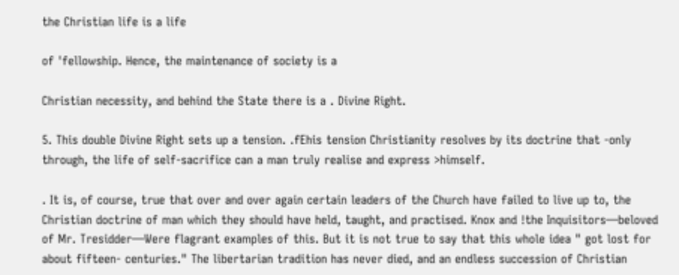the Christian life is a life

of 'fellowship. Hence, the maintenance of society is a

Christian necessity, and behind the State there is a . Divine Right.

5. This double Divine Right sets up a tension. .fEhis tension Christianity resolves by its doctrine that -only through, the life of self-sacrifice can a man truly realise and express >himself.

. It is, of course, true that over and over again certain leaders of the Church have failed to live up to, the Christian doctrine of man which they should have held, taught, and practised. Knox and !the Inquisitors—beloved of Mr. Tresidder—Were flagrant examples of this. But it is not true to say that this whole idea " got lost for about fifteen- centuries." The libertarian tradition has never died, and an endless succession of Christian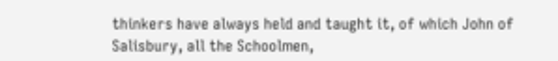thinkers have always held and taught it, of which John of Salisbury, all the Schoolmen,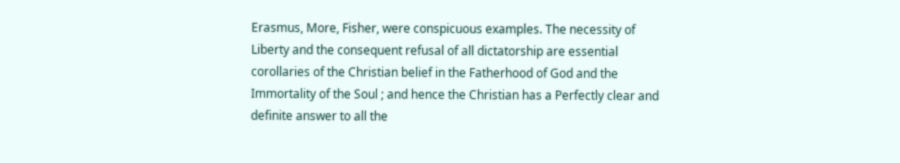Erasmus, More, Fisher, were conspicuous examples. The necessity of Liberty and the consequent refusal of all dictatorship are essential corollaries of the Christian belief in the Fatherhood of God and the Immortality of the Soul ; and hence the Christian has a Perfectly clear and definite answer to all the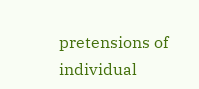pretensions of individual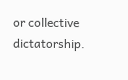or collective dictatorship.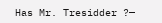Has Mr. Tresidder ?—